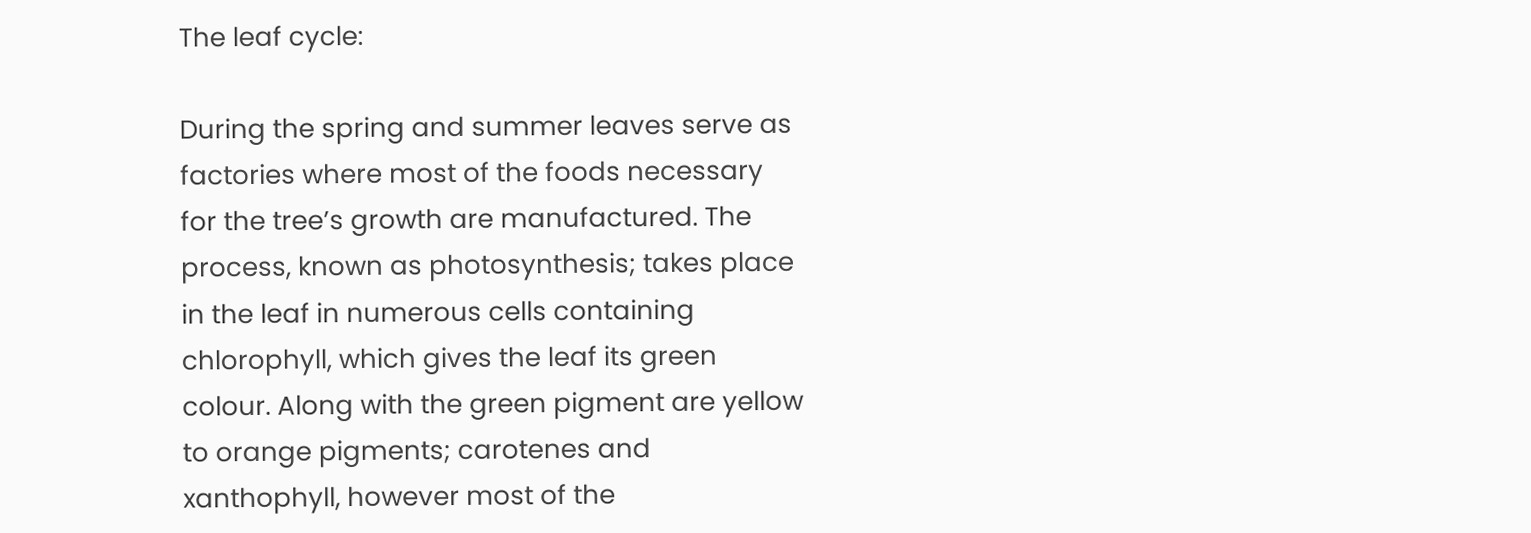The leaf cycle:

During the spring and summer leaves serve as factories where most of the foods necessary for the tree’s growth are manufactured. The process, known as photosynthesis; takes place in the leaf in numerous cells containing chlorophyll, which gives the leaf its green colour. Along with the green pigment are yellow to orange pigments; carotenes and xanthophyll, however most of the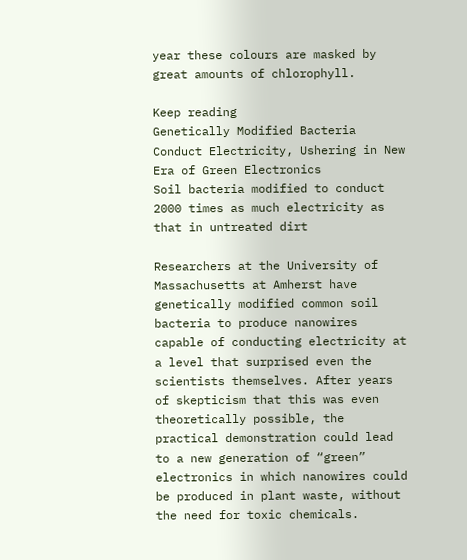year these colours are masked by great amounts of chlorophyll.

Keep reading
Genetically Modified Bacteria Conduct Electricity, Ushering in New Era of Green Electronics
Soil bacteria modified to conduct 2000 times as much electricity as that in untreated dirt

Researchers at the University of Massachusetts at Amherst have genetically modified common soil bacteria to produce nanowires capable of conducting electricity at a level that surprised even the scientists themselves. After years of skepticism that this was even theoretically possible, the practical demonstration could lead to a new generation of “green” electronics in which nanowires could be produced in plant waste, without the need for toxic chemicals.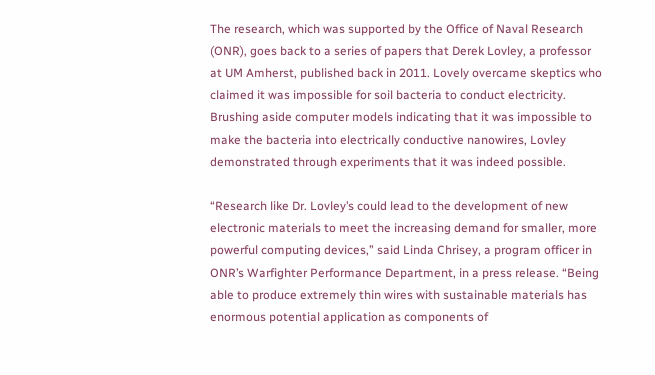The research, which was supported by the Office of Naval Research (ONR), goes back to a series of papers that Derek Lovley, a professor at UM Amherst, published back in 2011. Lovely overcame skeptics who claimed it was impossible for soil bacteria to conduct electricity. Brushing aside computer models indicating that it was impossible to make the bacteria into electrically conductive nanowires, Lovley demonstrated through experiments that it was indeed possible.

“Research like Dr. Lovley’s could lead to the development of new electronic materials to meet the increasing demand for smaller, more powerful computing devices,” said Linda Chrisey, a program officer in ONR’s Warfighter Performance Department, in a press release. “Being able to produce extremely thin wires with sustainable materials has enormous potential application as components of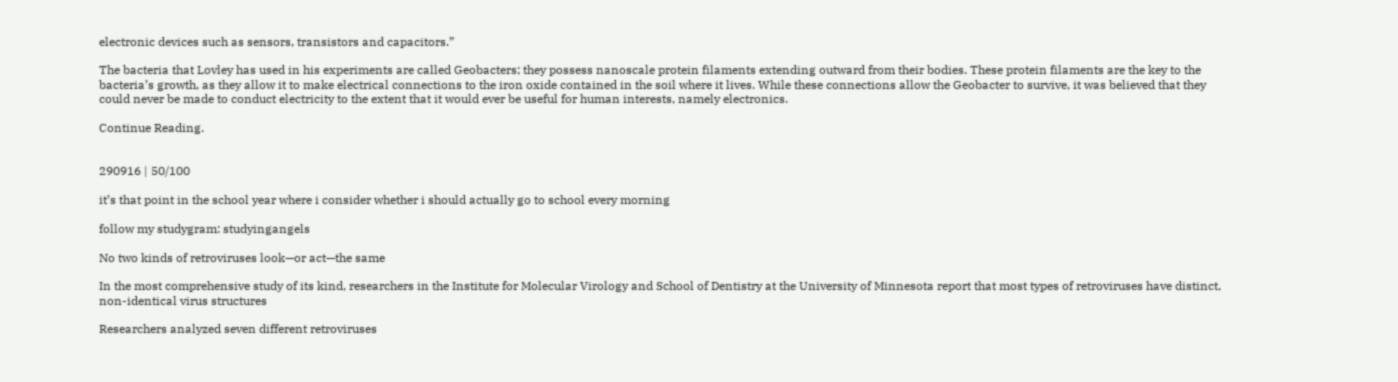electronic devices such as sensors, transistors and capacitors.”

The bacteria that Lovley has used in his experiments are called Geobacters; they possess nanoscale protein filaments extending outward from their bodies. These protein filaments are the key to the bacteria’s growth, as they allow it to make electrical connections to the iron oxide contained in the soil where it lives. While these connections allow the Geobacter to survive, it was believed that they could never be made to conduct electricity to the extent that it would ever be useful for human interests, namely electronics.

Continue Reading.


290916 | 50/100

it’s that point in the school year where i consider whether i should actually go to school every morning

follow my studygram: studyingangels

No two kinds of retroviruses look—or act—the same

In the most comprehensive study of its kind, researchers in the Institute for Molecular Virology and School of Dentistry at the University of Minnesota report that most types of retroviruses have distinct, non-identical virus structures

Researchers analyzed seven different retroviruses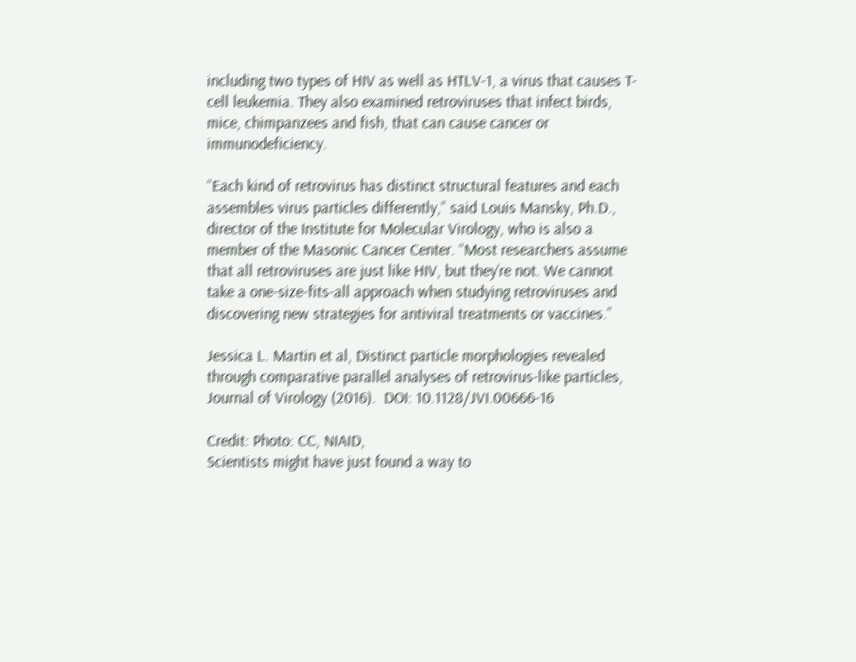including two types of HIV as well as HTLV-1, a virus that causes T-cell leukemia. They also examined retroviruses that infect birds, mice, chimpanzees and fish, that can cause cancer or immunodeficiency.

“Each kind of retrovirus has distinct structural features and each assembles virus particles differently,” said Louis Mansky, Ph.D., director of the Institute for Molecular Virology, who is also a member of the Masonic Cancer Center. “Most researchers assume that all retroviruses are just like HIV, but they’re not. We cannot take a one-size-fits-all approach when studying retroviruses and discovering new strategies for antiviral treatments or vaccines.”

Jessica L. Martin et al, Distinct particle morphologies revealed through comparative parallel analyses of retrovirus-like particles, Journal of Virology (2016).  DOI: 10.1128/JVI.00666-16

Credit: Photo: CC, NIAID,
Scientists might have just found a way to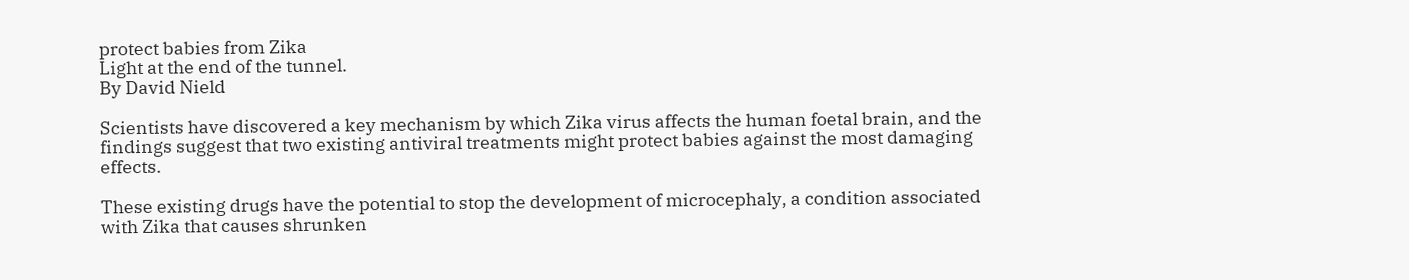protect babies from Zika
Light at the end of the tunnel.
By David Nield

Scientists have discovered a key mechanism by which Zika virus affects the human foetal brain, and the findings suggest that two existing antiviral treatments might protect babies against the most damaging effects.

These existing drugs have the potential to stop the development of microcephaly, a condition associated with Zika that causes shrunken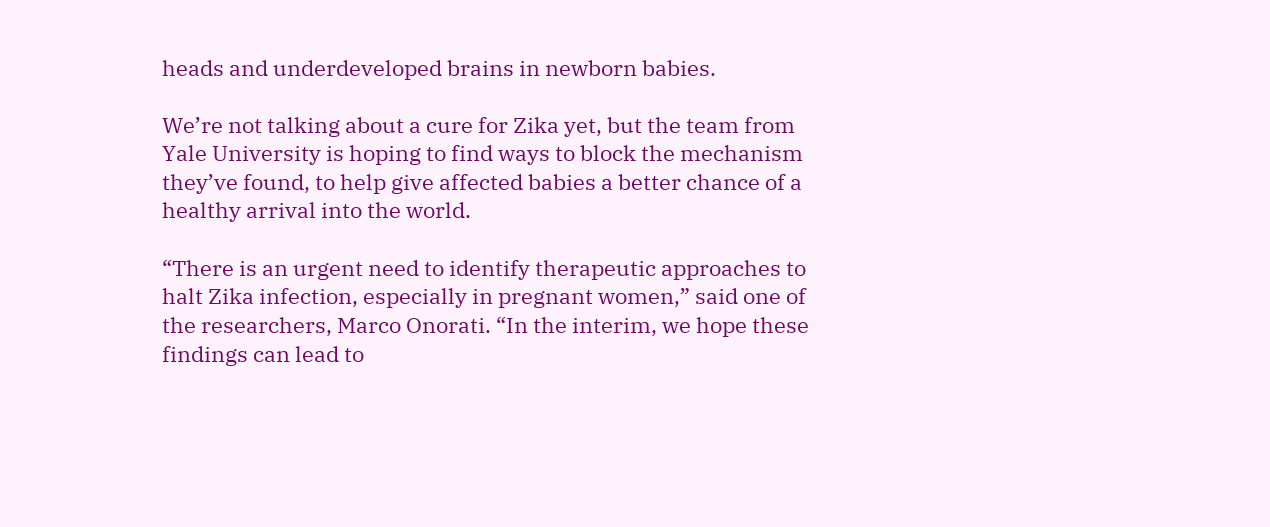heads and underdeveloped brains in newborn babies.

We’re not talking about a cure for Zika yet, but the team from Yale University is hoping to find ways to block the mechanism they’ve found, to help give affected babies a better chance of a healthy arrival into the world.

“There is an urgent need to identify therapeutic approaches to halt Zika infection, especially in pregnant women,” said one of the researchers, Marco Onorati. “In the interim, we hope these findings can lead to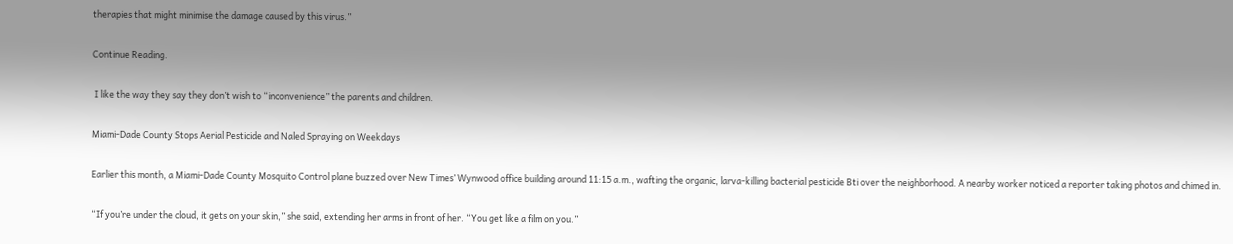therapies that might minimise the damage caused by this virus.”

Continue Reading.

 I like the way they say they don’t wish to “inconvenience” the parents and children.

Miami-Dade County Stops Aerial Pesticide and Naled Spraying on Weekdays

Earlier this month, a Miami-Dade County Mosquito Control plane buzzed over New Times’ Wynwood office building around 11:15 a.m., wafting the organic, larva-killing bacterial pesticide Bti over the neighborhood. A nearby worker noticed a reporter taking photos and chimed in.

“If you’re under the cloud, it gets on your skin,” she said, extending her arms in front of her. “You get like a film on you.”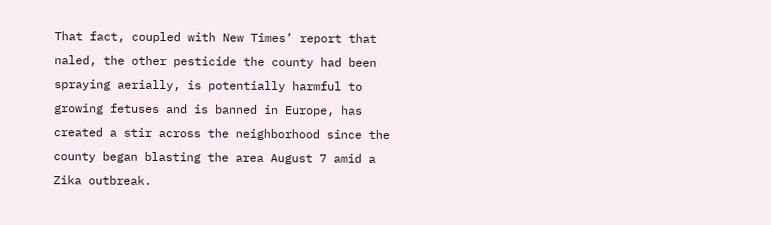That fact, coupled with New Times’ report that naled, the other pesticide the county had been spraying aerially, is potentially harmful to growing fetuses and is banned in Europe, has created a stir across the neighborhood since the county began blasting the area August 7 amid a Zika outbreak.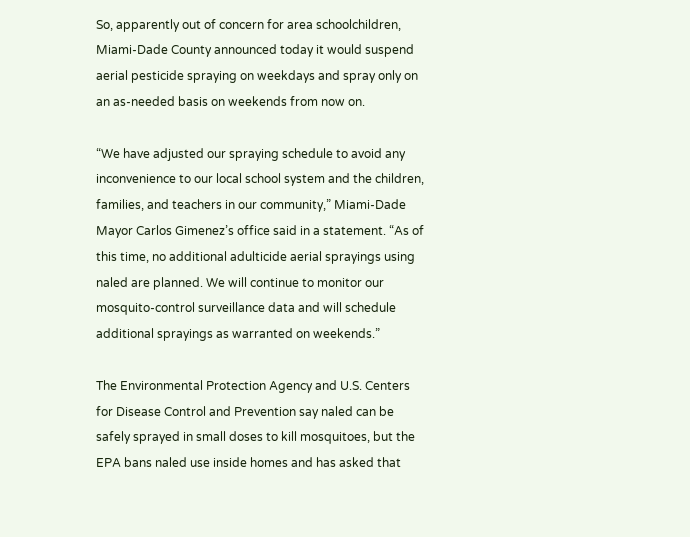So, apparently out of concern for area schoolchildren, Miami-Dade County announced today it would suspend aerial pesticide spraying on weekdays and spray only on an as-needed basis on weekends from now on.

“We have adjusted our spraying schedule to avoid any inconvenience to our local school system and the children, families, and teachers in our community,” Miami-Dade Mayor Carlos Gimenez’s office said in a statement. “As of this time, no additional adulticide aerial sprayings using naled are planned. We will continue to monitor our mosquito-control surveillance data and will schedule additional sprayings as warranted on weekends.”

The Environmental Protection Agency and U.S. Centers for Disease Control and Prevention say naled can be safely sprayed in small doses to kill mosquitoes, but the EPA bans naled use inside homes and has asked that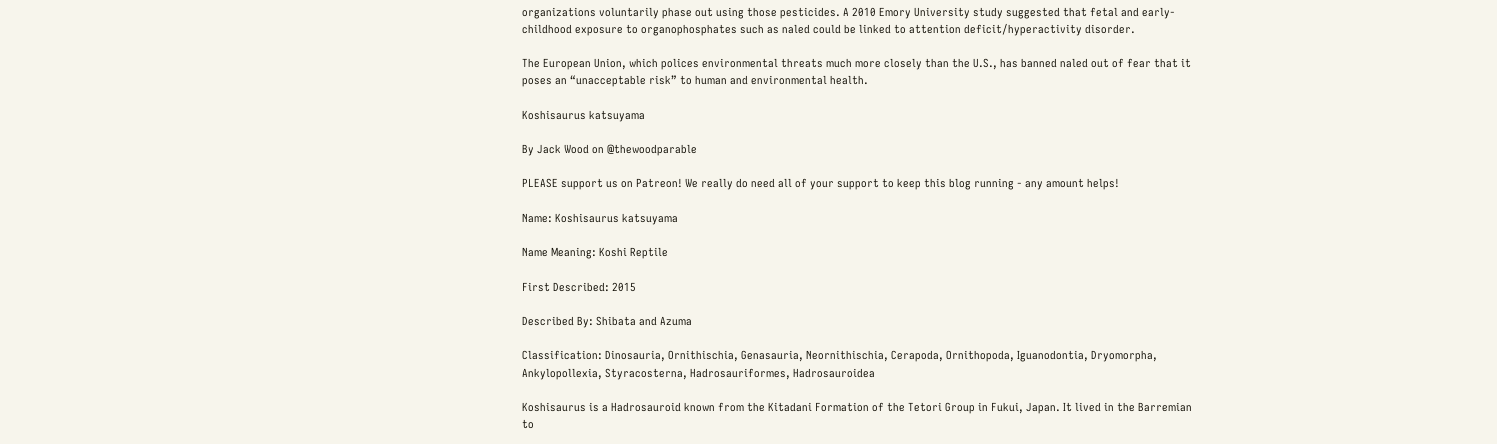organizations voluntarily phase out using those pesticides. A 2010 Emory University study suggested that fetal and early-childhood exposure to organophosphates such as naled could be linked to attention deficit/hyperactivity disorder.

The European Union, which polices environmental threats much more closely than the U.S., has banned naled out of fear that it poses an “unacceptable risk” to human and environmental health.

Koshisaurus katsuyama

By Jack Wood on @thewoodparable

PLEASE support us on Patreon! We really do need all of your support to keep this blog running - any amount helps!

Name: Koshisaurus katsuyama

Name Meaning: Koshi Reptile

First Described: 2015

Described By: Shibata and Azuma

Classification: Dinosauria, Ornithischia, Genasauria, Neornithischia, Cerapoda, Ornithopoda, Iguanodontia, Dryomorpha, Ankylopollexia, Styracosterna, Hadrosauriformes, Hadrosauroidea

Koshisaurus is a Hadrosauroid known from the Kitadani Formation of the Tetori Group in Fukui, Japan. It lived in the Barremian to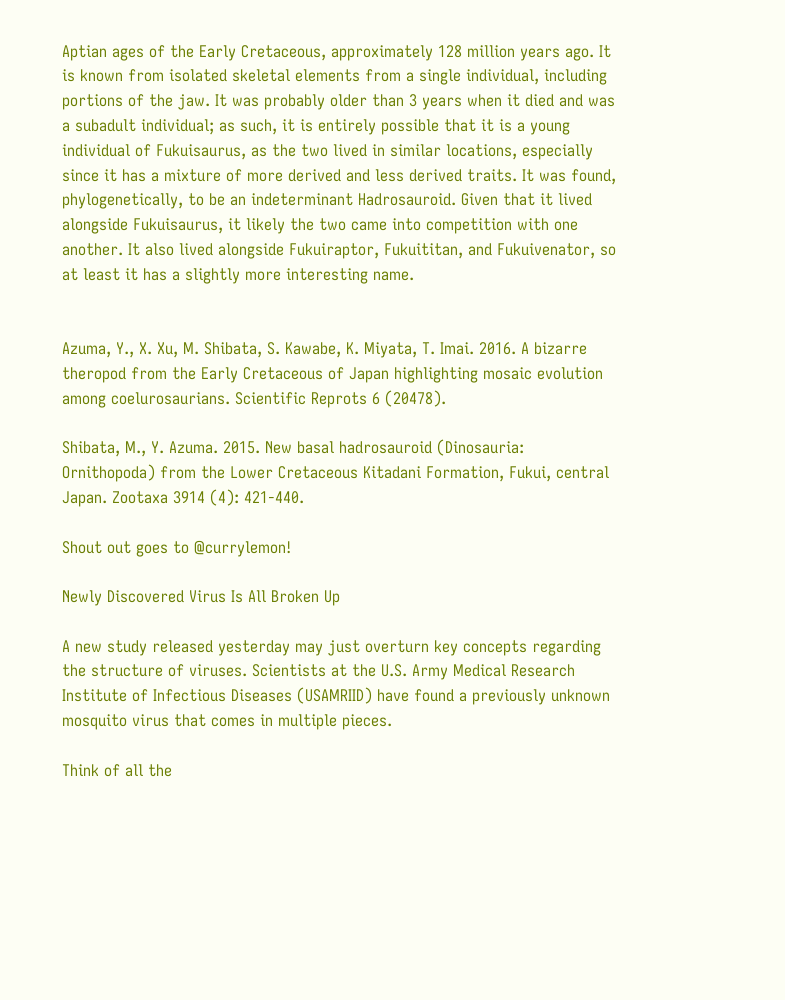Aptian ages of the Early Cretaceous, approximately 128 million years ago. It is known from isolated skeletal elements from a single individual, including portions of the jaw. It was probably older than 3 years when it died and was a subadult individual; as such, it is entirely possible that it is a young individual of Fukuisaurus, as the two lived in similar locations, especially since it has a mixture of more derived and less derived traits. It was found, phylogenetically, to be an indeterminant Hadrosauroid. Given that it lived alongside Fukuisaurus, it likely the two came into competition with one another. It also lived alongside Fukuiraptor, Fukuititan, and Fukuivenator, so at least it has a slightly more interesting name.


Azuma, Y., X. Xu, M. Shibata, S. Kawabe, K. Miyata, T. Imai. 2016. A bizarre theropod from the Early Cretaceous of Japan highlighting mosaic evolution among coelurosaurians. Scientific Reprots 6 (20478).

Shibata, M., Y. Azuma. 2015. New basal hadrosauroid (Dinosauria: Ornithopoda) from the Lower Cretaceous Kitadani Formation, Fukui, central Japan. Zootaxa 3914 (4): 421-440.

Shout out goes to @currylemon!

Newly Discovered Virus Is All Broken Up

A new study released yesterday may just overturn key concepts regarding the structure of viruses. Scientists at the U.S. Army Medical Research Institute of Infectious Diseases (USAMRIID) have found a previously unknown mosquito virus that comes in multiple pieces.

Think of all the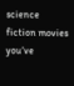science fiction movies you’ve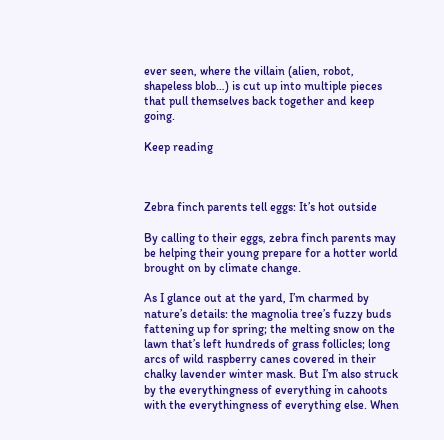ever seen, where the villain (alien, robot, shapeless blob…) is cut up into multiple pieces that pull themselves back together and keep going.

Keep reading



Zebra finch parents tell eggs: It’s hot outside

By calling to their eggs, zebra finch parents may be helping their young prepare for a hotter world brought on by climate change.

As I glance out at the yard, I’m charmed by nature’s details: the magnolia tree’s fuzzy buds fattening up for spring; the melting snow on the lawn that’s left hundreds of grass follicles; long arcs of wild raspberry canes covered in their chalky lavender winter mask. But I’m also struck by the everythingness of everything in cahoots with the everythingness of everything else. When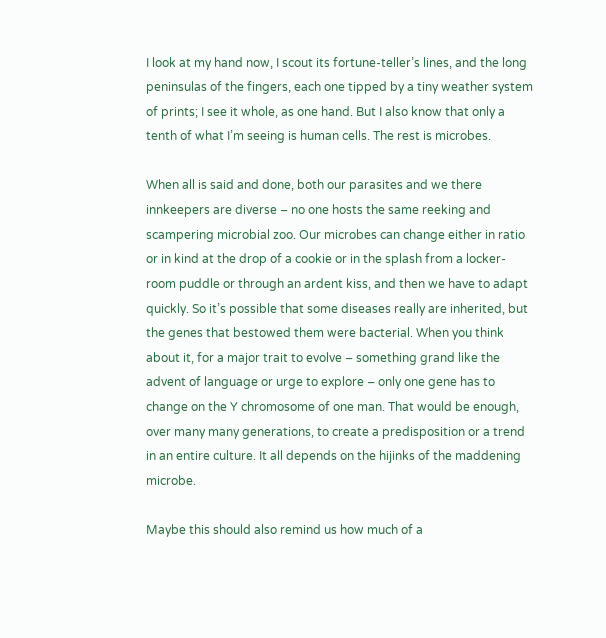I look at my hand now, I scout its fortune-teller’s lines, and the long peninsulas of the fingers, each one tipped by a tiny weather system of prints; I see it whole, as one hand. But I also know that only a tenth of what I’m seeing is human cells. The rest is microbes.

When all is said and done, both our parasites and we there innkeepers are diverse – no one hosts the same reeking and scampering microbial zoo. Our microbes can change either in ratio or in kind at the drop of a cookie or in the splash from a locker-room puddle or through an ardent kiss, and then we have to adapt quickly. So it’s possible that some diseases really are inherited, but the genes that bestowed them were bacterial. When you think about it, for a major trait to evolve – something grand like the advent of language or urge to explore – only one gene has to change on the Y chromosome of one man. That would be enough, over many many generations, to create a predisposition or a trend in an entire culture. It all depends on the hijinks of the maddening microbe.

Maybe this should also remind us how much of a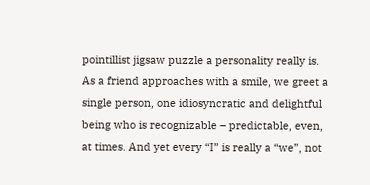pointillist jigsaw puzzle a personality really is. As a friend approaches with a smile, we greet a single person, one idiosyncratic and delightful being who is recognizable – predictable, even, at times. And yet every “I” is really a “we”, not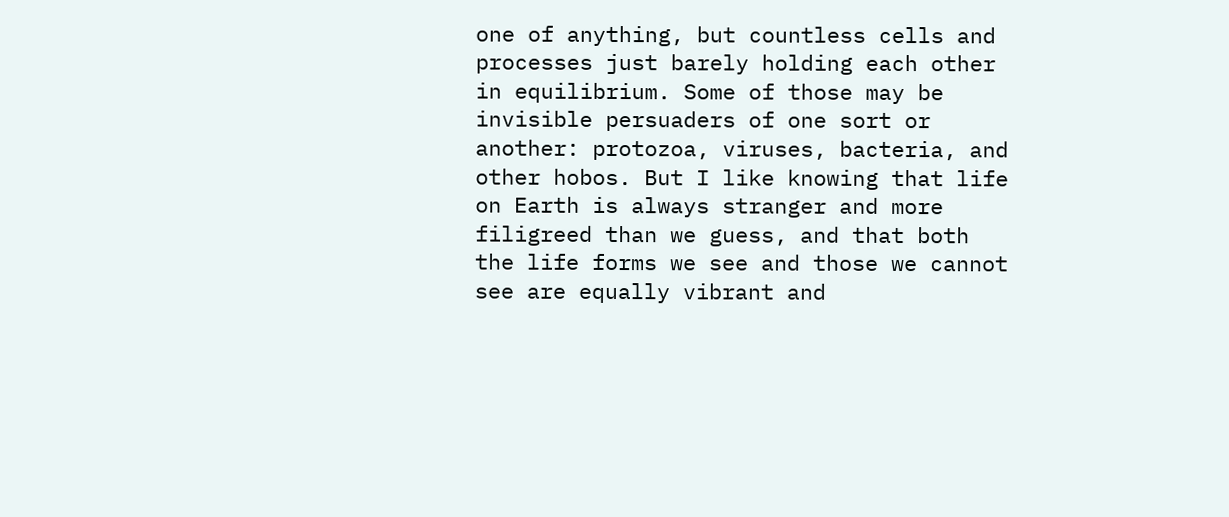one of anything, but countless cells and processes just barely holding each other in equilibrium. Some of those may be invisible persuaders of one sort or another: protozoa, viruses, bacteria, and other hobos. But I like knowing that life on Earth is always stranger and more filigreed than we guess, and that both the life forms we see and those we cannot see are equally vibrant and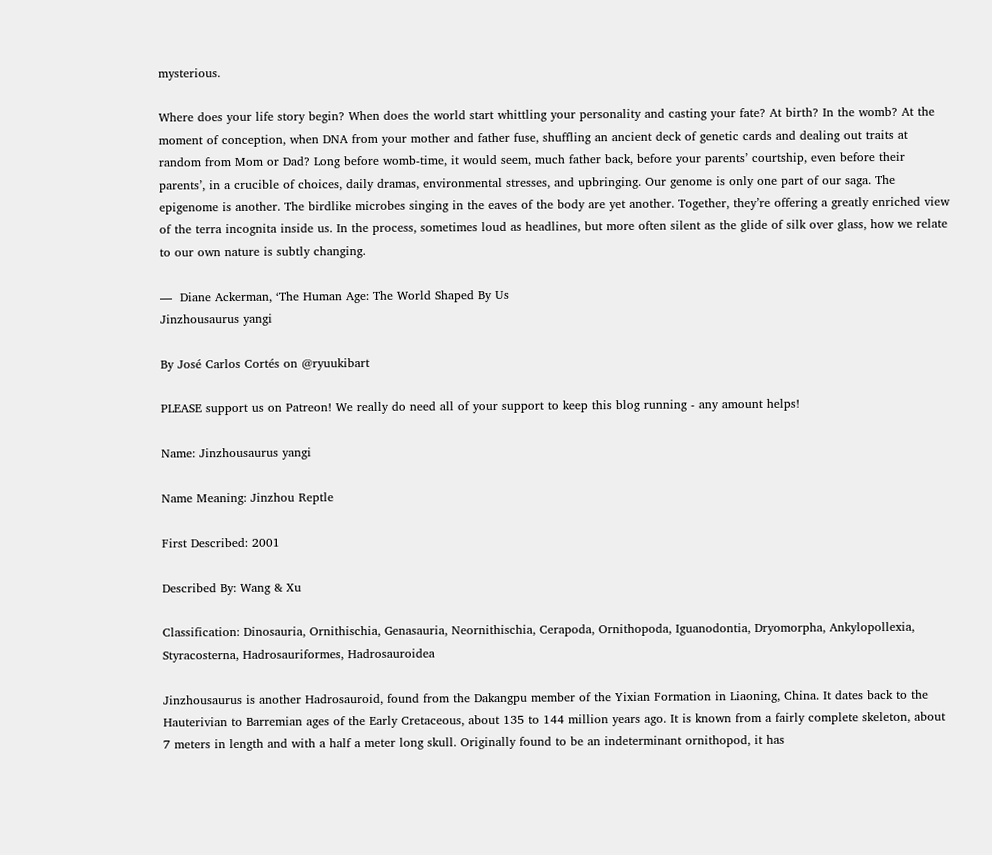mysterious.

Where does your life story begin? When does the world start whittling your personality and casting your fate? At birth? In the womb? At the moment of conception, when DNA from your mother and father fuse, shuffling an ancient deck of genetic cards and dealing out traits at random from Mom or Dad? Long before womb-time, it would seem, much father back, before your parents’ courtship, even before their parents’, in a crucible of choices, daily dramas, environmental stresses, and upbringing. Our genome is only one part of our saga. The epigenome is another. The birdlike microbes singing in the eaves of the body are yet another. Together, they’re offering a greatly enriched view of the terra incognita inside us. In the process, sometimes loud as headlines, but more often silent as the glide of silk over glass, how we relate to our own nature is subtly changing.

—  Diane Ackerman, ‘The Human Age: The World Shaped By Us
Jinzhousaurus yangi

By José Carlos Cortés on @ryuukibart

PLEASE support us on Patreon! We really do need all of your support to keep this blog running - any amount helps!

Name: Jinzhousaurus yangi

Name Meaning: Jinzhou Reptle

First Described: 2001

Described By: Wang & Xu

Classification: Dinosauria, Ornithischia, Genasauria, Neornithischia, Cerapoda, Ornithopoda, Iguanodontia, Dryomorpha, Ankylopollexia, Styracosterna, Hadrosauriformes, Hadrosauroidea

Jinzhousaurus is another Hadrosauroid, found from the Dakangpu member of the Yixian Formation in Liaoning, China. It dates back to the Hauterivian to Barremian ages of the Early Cretaceous, about 135 to 144 million years ago. It is known from a fairly complete skeleton, about 7 meters in length and with a half a meter long skull. Originally found to be an indeterminant ornithopod, it has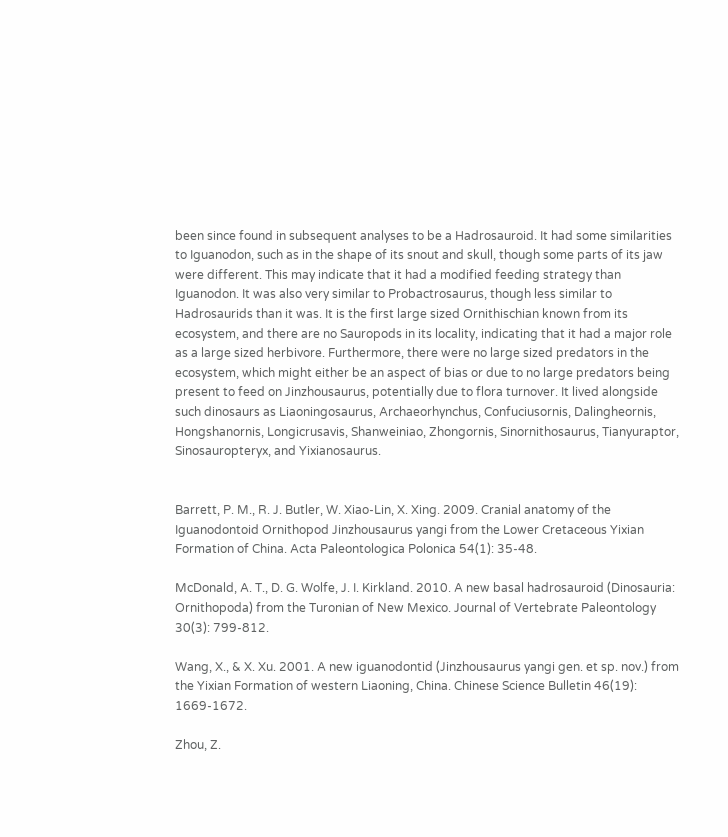been since found in subsequent analyses to be a Hadrosauroid. It had some similarities to Iguanodon, such as in the shape of its snout and skull, though some parts of its jaw were different. This may indicate that it had a modified feeding strategy than Iguanodon. It was also very similar to Probactrosaurus, though less similar to Hadrosaurids than it was. It is the first large sized Ornithischian known from its ecosystem, and there are no Sauropods in its locality, indicating that it had a major role as a large sized herbivore. Furthermore, there were no large sized predators in the ecosystem, which might either be an aspect of bias or due to no large predators being present to feed on Jinzhousaurus, potentially due to flora turnover. It lived alongside such dinosaurs as Liaoningosaurus, Archaeorhynchus, Confuciusornis, Dalingheornis, Hongshanornis, Longicrusavis, Shanweiniao, Zhongornis, Sinornithosaurus, Tianyuraptor, Sinosauropteryx, and Yixianosaurus.


Barrett, P. M., R. J. Butler, W. Xiao-Lin, X. Xing. 2009. Cranial anatomy of the Iguanodontoid Ornithopod Jinzhousaurus yangi from the Lower Cretaceous Yixian Formation of China. Acta Paleontologica Polonica 54(1): 35-48.

McDonald, A. T., D. G. Wolfe, J. I. Kirkland. 2010. A new basal hadrosauroid (Dinosauria: Ornithopoda) from the Turonian of New Mexico. Journal of Vertebrate Paleontology 30(3): 799-812.

Wang, X., & X. Xu. 2001. A new iguanodontid (Jinzhousaurus yangi gen. et sp. nov.) from the Yixian Formation of western Liaoning, China. Chinese Science Bulletin 46(19): 1669-1672.

Zhou, Z.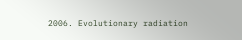2006. Evolutionary radiation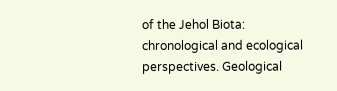of the Jehol Biota: chronological and ecological perspectives. Geological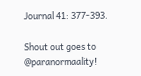Journal 41: 377-393.

Shout out goes to @paranormaality!